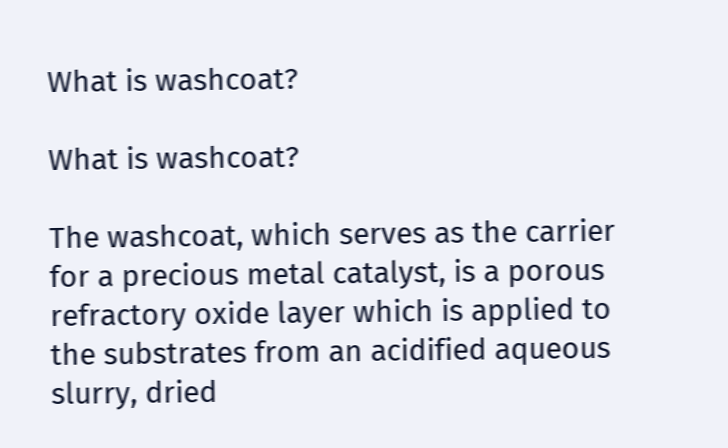What is washcoat?

What is washcoat?

The washcoat, which serves as the carrier for a precious metal catalyst, is a porous refractory oxide layer which is applied to the substrates from an acidified aqueous slurry, dried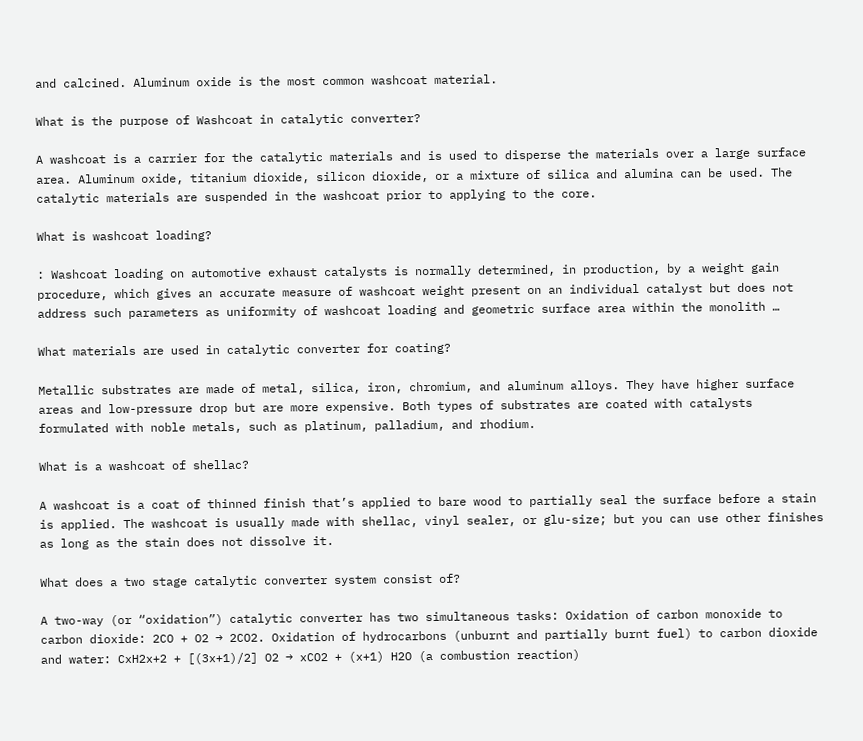and calcined. Aluminum oxide is the most common washcoat material.

What is the purpose of Washcoat in catalytic converter?

A washcoat is a carrier for the catalytic materials and is used to disperse the materials over a large surface area. Aluminum oxide, titanium dioxide, silicon dioxide, or a mixture of silica and alumina can be used. The catalytic materials are suspended in the washcoat prior to applying to the core.

What is washcoat loading?

: Washcoat loading on automotive exhaust catalysts is normally determined, in production, by a weight gain procedure, which gives an accurate measure of washcoat weight present on an individual catalyst but does not address such parameters as uniformity of washcoat loading and geometric surface area within the monolith …

What materials are used in catalytic converter for coating?

Metallic substrates are made of metal, silica, iron, chromium, and aluminum alloys. They have higher surface areas and low-pressure drop but are more expensive. Both types of substrates are coated with catalysts formulated with noble metals, such as platinum, palladium, and rhodium.

What is a washcoat of shellac?

A washcoat is a coat of thinned finish that’s applied to bare wood to partially seal the surface before a stain is applied. The washcoat is usually made with shellac, vinyl sealer, or glu-size; but you can use other finishes as long as the stain does not dissolve it.

What does a two stage catalytic converter system consist of?

A two-way (or “oxidation”) catalytic converter has two simultaneous tasks: Oxidation of carbon monoxide to carbon dioxide: 2CO + O2 → 2CO2. Oxidation of hydrocarbons (unburnt and partially burnt fuel) to carbon dioxide and water: CxH2x+2 + [(3x+1)/2] O2 → xCO2 + (x+1) H2O (a combustion reaction)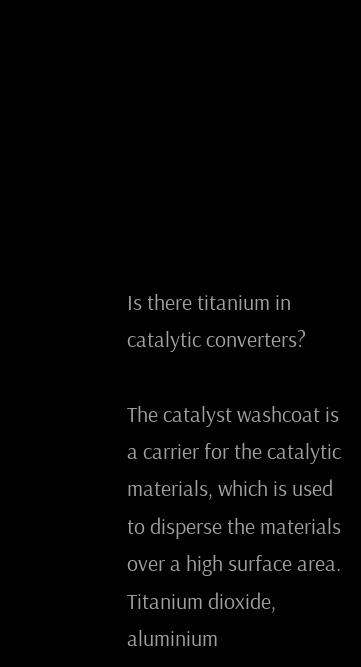Is there titanium in catalytic converters?

The catalyst washcoat is a carrier for the catalytic materials, which is used to disperse the materials over a high surface area. Titanium dioxide, aluminium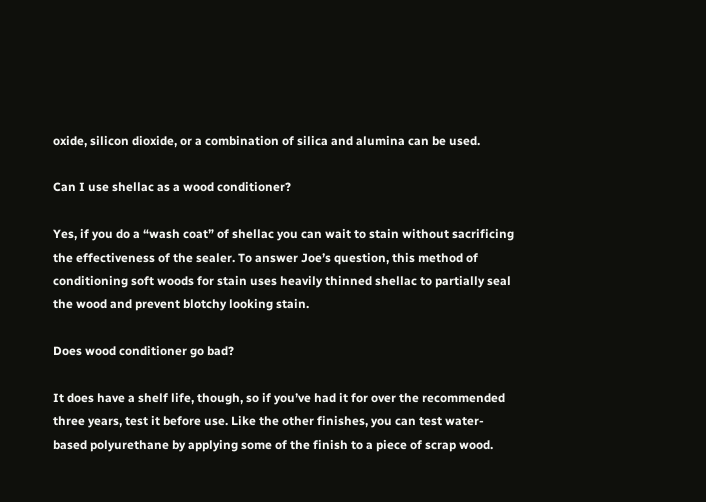oxide, silicon dioxide, or a combination of silica and alumina can be used.

Can I use shellac as a wood conditioner?

Yes, if you do a “wash coat” of shellac you can wait to stain without sacrificing the effectiveness of the sealer. To answer Joe’s question, this method of conditioning soft woods for stain uses heavily thinned shellac to partially seal the wood and prevent blotchy looking stain.

Does wood conditioner go bad?

It does have a shelf life, though, so if you’ve had it for over the recommended three years, test it before use. Like the other finishes, you can test water-based polyurethane by applying some of the finish to a piece of scrap wood.